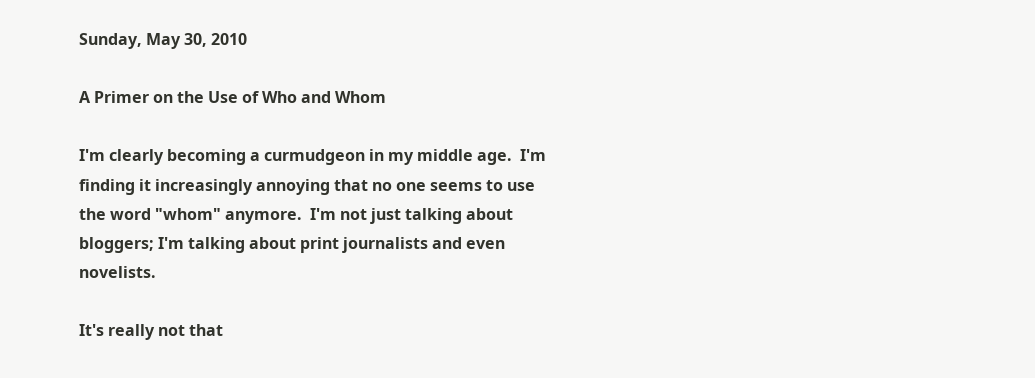Sunday, May 30, 2010

A Primer on the Use of Who and Whom

I'm clearly becoming a curmudgeon in my middle age.  I'm finding it increasingly annoying that no one seems to use the word "whom" anymore.  I'm not just talking about bloggers; I'm talking about print journalists and even novelists.

It's really not that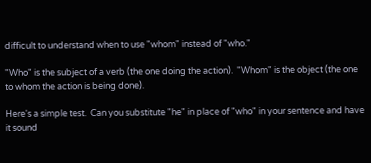difficult to understand when to use "whom" instead of "who."

"Who" is the subject of a verb (the one doing the action).  "Whom" is the object (the one to whom the action is being done).

Here's a simple test.  Can you substitute "he" in place of "who" in your sentence and have it sound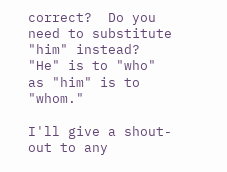correct?  Do you need to substitute "him" instead?  "He" is to "who" as "him" is to "whom."

I'll give a shout-out to any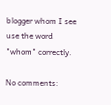blogger whom I see use the word "whom" correctly.

No comments: